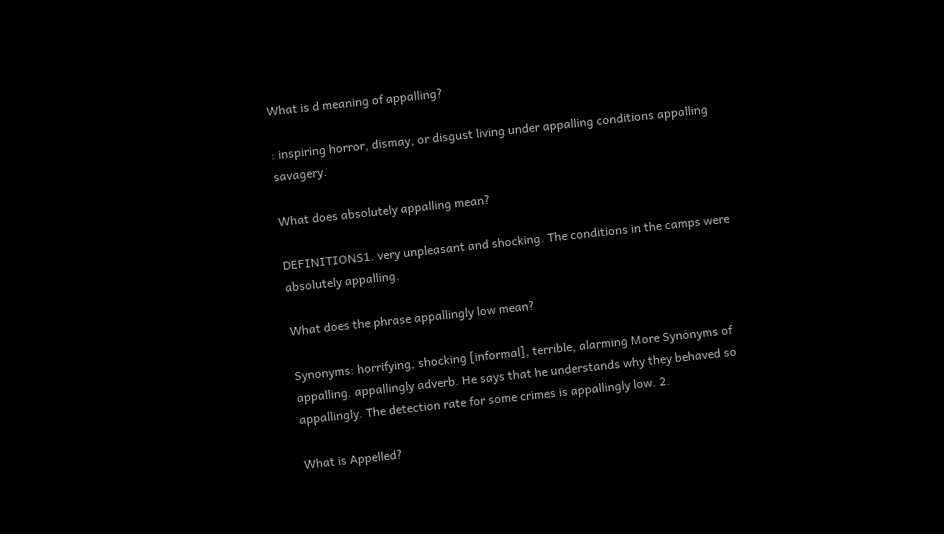What is d meaning of appalling?

: inspiring horror, dismay, or disgust living under appalling conditions appalling savagery.

What does absolutely appalling mean?

DEFINITIONS1. very unpleasant and shocking. The conditions in the camps were absolutely appalling.

What does the phrase appallingly low mean?

Synonyms: horrifying, shocking [informal], terrible, alarming More Synonyms of appalling. appallingly adverb. He says that he understands why they behaved so appallingly. The detection rate for some crimes is appallingly low. 2.

What is Appelled?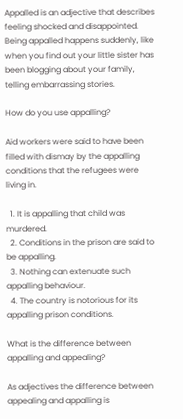Appalled is an adjective that describes feeling shocked and disappointed. Being appalled happens suddenly, like when you find out your little sister has been blogging about your family, telling embarrassing stories.

How do you use appalling?

Aid workers were said to have been filled with dismay by the appalling conditions that the refugees were living in.

  1. It is appalling that child was murdered.
  2. Conditions in the prison are said to be appalling.
  3. Nothing can extenuate such appalling behaviour.
  4. The country is notorious for its appalling prison conditions.

What is the difference between appalling and appealing?

As adjectives the difference between appealing and appalling is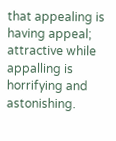that appealing is having appeal; attractive while appalling is horrifying and astonishing.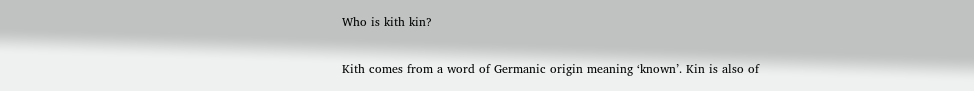Who is kith kin?

Kith comes from a word of Germanic origin meaning ‘known’. Kin is also of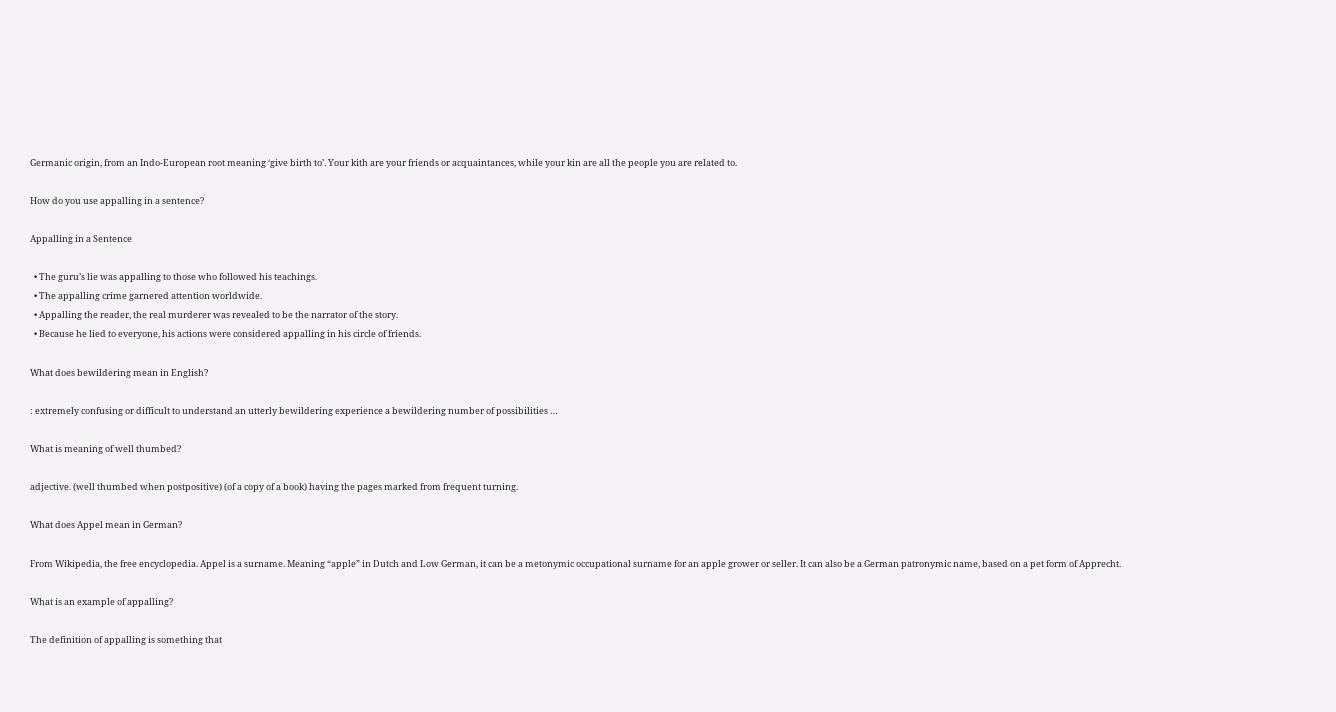Germanic origin, from an Indo-European root meaning ‘give birth to’. Your kith are your friends or acquaintances, while your kin are all the people you are related to.

How do you use appalling in a sentence?

Appalling in a Sentence

  • The guru’s lie was appalling to those who followed his teachings.
  • The appalling crime garnered attention worldwide.
  • Appalling the reader, the real murderer was revealed to be the narrator of the story.
  • Because he lied to everyone, his actions were considered appalling in his circle of friends.

What does bewildering mean in English?

: extremely confusing or difficult to understand an utterly bewildering experience a bewildering number of possibilities …

What is meaning of well thumbed?

adjective. (well thumbed when postpositive) (of a copy of a book) having the pages marked from frequent turning.

What does Appel mean in German?

From Wikipedia, the free encyclopedia. Appel is a surname. Meaning “apple” in Dutch and Low German, it can be a metonymic occupational surname for an apple grower or seller. It can also be a German patronymic name, based on a pet form of Apprecht.

What is an example of appalling?

The definition of appalling is something that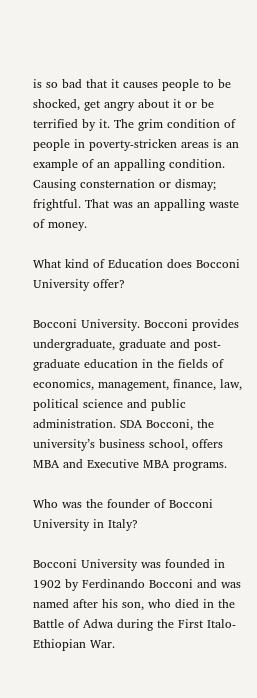is so bad that it causes people to be shocked, get angry about it or be terrified by it. The grim condition of people in poverty-stricken areas is an example of an appalling condition. Causing consternation or dismay; frightful. That was an appalling waste of money.

What kind of Education does Bocconi University offer?

Bocconi University. Bocconi provides undergraduate, graduate and post-graduate education in the fields of economics, management, finance, law, political science and public administration. SDA Bocconi, the university’s business school, offers MBA and Executive MBA programs.

Who was the founder of Bocconi University in Italy?

Bocconi University was founded in 1902 by Ferdinando Bocconi and was named after his son, who died in the Battle of Adwa during the First Italo-Ethiopian War.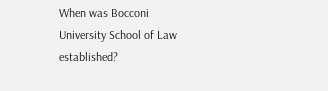When was Bocconi University School of Law established?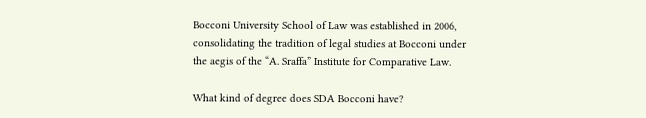Bocconi University School of Law was established in 2006, consolidating the tradition of legal studies at Bocconi under the aegis of the “A. Sraffa” Institute for Comparative Law.

What kind of degree does SDA Bocconi have?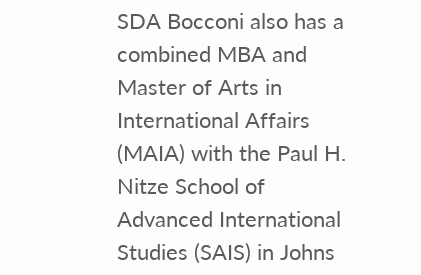SDA Bocconi also has a combined MBA and Master of Arts in International Affairs (MAIA) with the Paul H. Nitze School of Advanced International Studies (SAIS) in Johns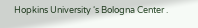Hopkins University ‘s Bologna Center .